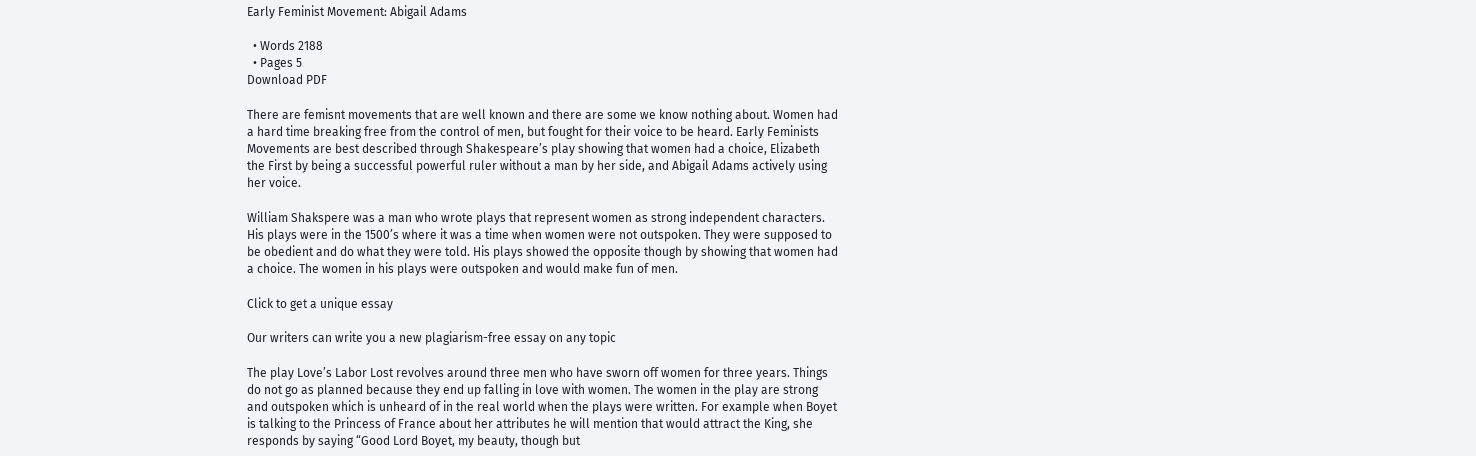Early Feminist Movement: Abigail Adams

  • Words 2188
  • Pages 5
Download PDF

There are femisnt movements that are well known and there are some we know nothing about. Women had a hard time breaking free from the control of men, but fought for their voice to be heard. Early Feminists Movements are best described through Shakespeare’s play showing that women had a choice, Elizabeth the First by being a successful powerful ruler without a man by her side, and Abigail Adams actively using her voice.

William Shakspere was a man who wrote plays that represent women as strong independent characters. His plays were in the 1500’s where it was a time when women were not outspoken. They were supposed to be obedient and do what they were told. His plays showed the opposite though by showing that women had a choice. The women in his plays were outspoken and would make fun of men.

Click to get a unique essay

Our writers can write you a new plagiarism-free essay on any topic

The play Love’s Labor Lost revolves around three men who have sworn off women for three years. Things do not go as planned because they end up falling in love with women. The women in the play are strong and outspoken which is unheard of in the real world when the plays were written. For example when Boyet is talking to the Princess of France about her attributes he will mention that would attract the King, she responds by saying “Good Lord Boyet, my beauty, though but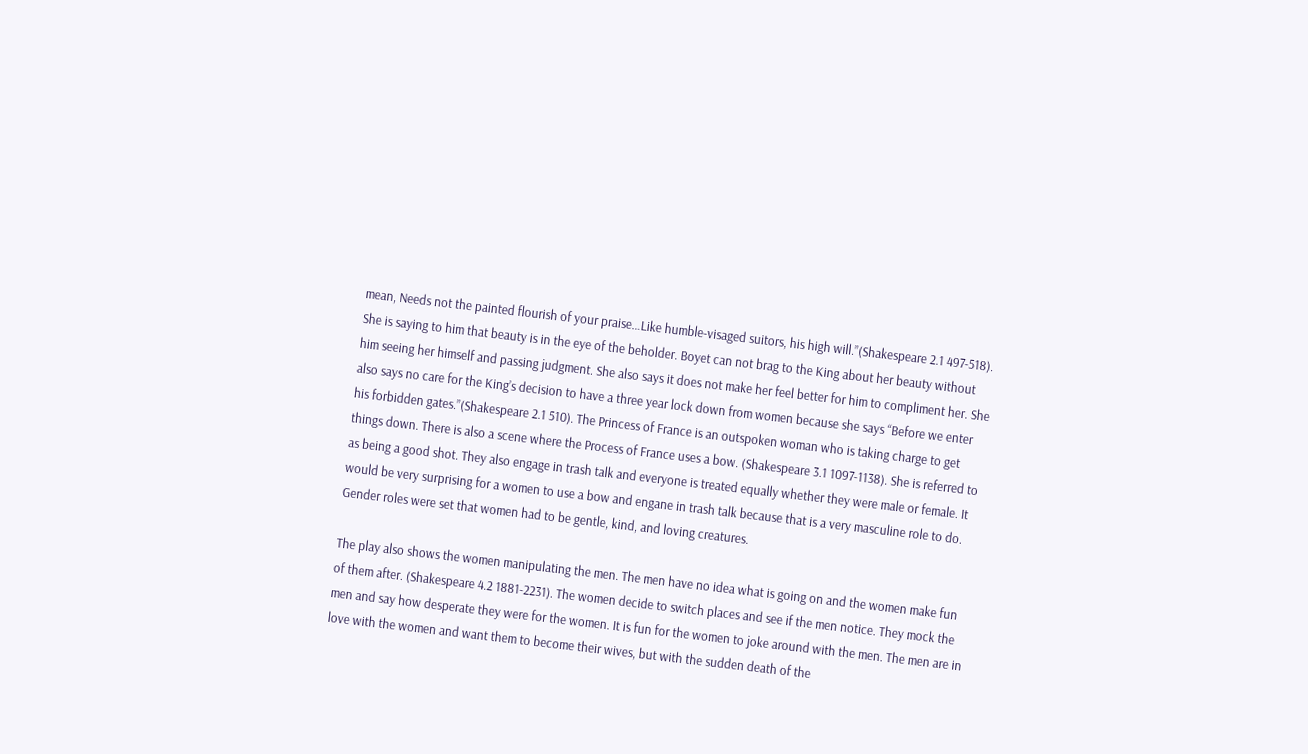mean, Needs not the painted flourish of your praise…Like humble-visaged suitors, his high will.”(Shakespeare 2.1 497-518). She is saying to him that beauty is in the eye of the beholder. Boyet can not brag to the King about her beauty without him seeing her himself and passing judgment. She also says it does not make her feel better for him to compliment her. She also says no care for the King’s decision to have a three year lock down from women because she says “Before we enter his forbidden gates.”(Shakespeare 2.1 510). The Princess of France is an outspoken woman who is taking charge to get things down. There is also a scene where the Process of France uses a bow. (Shakespeare 3.1 1097-1138). She is referred to as being a good shot. They also engage in trash talk and everyone is treated equally whether they were male or female. It would be very surprising for a women to use a bow and engane in trash talk because that is a very masculine role to do. Gender roles were set that women had to be gentle, kind, and loving creatures.

The play also shows the women manipulating the men. The men have no idea what is going on and the women make fun of them after. (Shakespeare 4.2 1881-2231). The women decide to switch places and see if the men notice. They mock the men and say how desperate they were for the women. It is fun for the women to joke around with the men. The men are in love with the women and want them to become their wives, but with the sudden death of the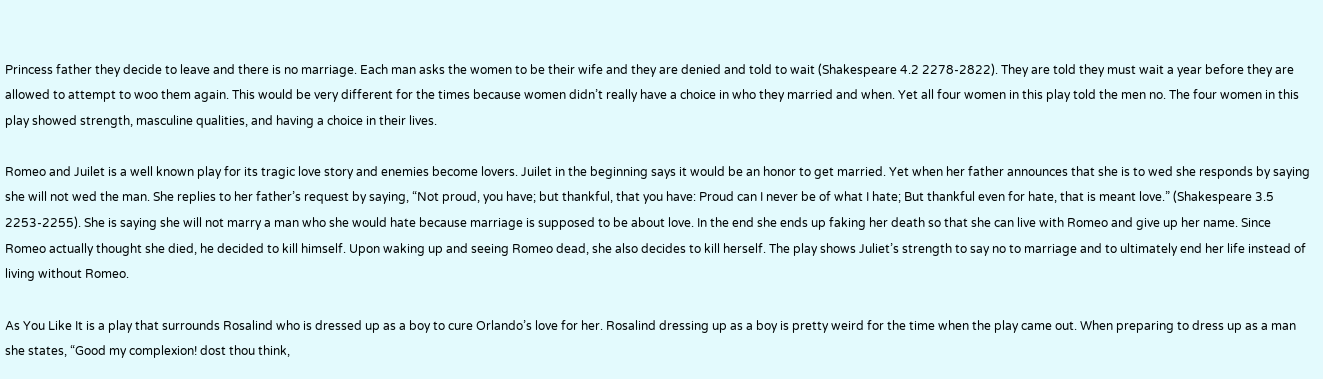Princess father they decide to leave and there is no marriage. Each man asks the women to be their wife and they are denied and told to wait (Shakespeare 4.2 2278-2822). They are told they must wait a year before they are allowed to attempt to woo them again. This would be very different for the times because women didn’t really have a choice in who they married and when. Yet all four women in this play told the men no. The four women in this play showed strength, masculine qualities, and having a choice in their lives.

Romeo and Juilet is a well known play for its tragic love story and enemies become lovers. Juilet in the beginning says it would be an honor to get married. Yet when her father announces that she is to wed she responds by saying she will not wed the man. She replies to her father’s request by saying, “Not proud, you have; but thankful, that you have: Proud can I never be of what I hate; But thankful even for hate, that is meant love.” (Shakespeare 3.5 2253-2255). She is saying she will not marry a man who she would hate because marriage is supposed to be about love. In the end she ends up faking her death so that she can live with Romeo and give up her name. Since Romeo actually thought she died, he decided to kill himself. Upon waking up and seeing Romeo dead, she also decides to kill herself. The play shows Juliet’s strength to say no to marriage and to ultimately end her life instead of living without Romeo.

As You Like It is a play that surrounds Rosalind who is dressed up as a boy to cure Orlando’s love for her. Rosalind dressing up as a boy is pretty weird for the time when the play came out. When preparing to dress up as a man she states, “Good my complexion! dost thou think,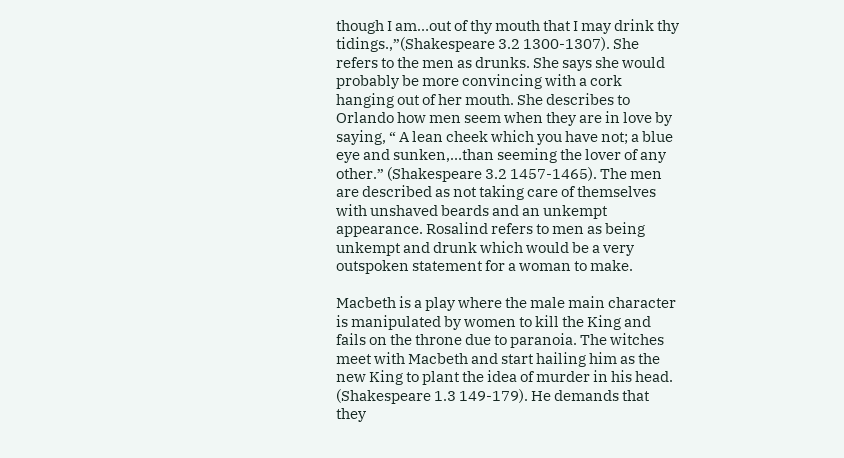though I am…out of thy mouth that I may drink thy tidings.,”(Shakespeare 3.2 1300-1307). She refers to the men as drunks. She says she would probably be more convincing with a cork hanging out of her mouth. She describes to Orlando how men seem when they are in love by saying, “ A lean cheek which you have not; a blue eye and sunken,…than seeming the lover of any other.” (Shakespeare 3.2 1457-1465). The men are described as not taking care of themselves with unshaved beards and an unkempt appearance. Rosalind refers to men as being unkempt and drunk which would be a very outspoken statement for a woman to make.

Macbeth is a play where the male main character is manipulated by women to kill the King and fails on the throne due to paranoia. The witches meet with Macbeth and start hailing him as the new King to plant the idea of murder in his head. (Shakespeare 1.3 149-179). He demands that they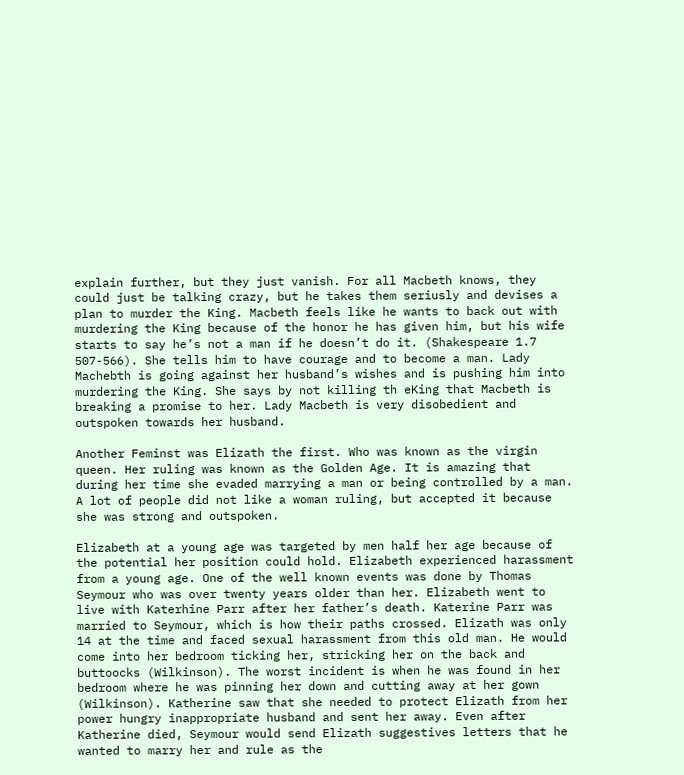explain further, but they just vanish. For all Macbeth knows, they could just be talking crazy, but he takes them seriusly and devises a plan to murder the King. Macbeth feels like he wants to back out with murdering the King because of the honor he has given him, but his wife starts to say he’s not a man if he doesn’t do it. (Shakespeare 1.7 507-566). She tells him to have courage and to become a man. Lady Machebth is going against her husband’s wishes and is pushing him into murdering the King. She says by not killing th eKing that Macbeth is breaking a promise to her. Lady Macbeth is very disobedient and outspoken towards her husband.

Another Feminst was Elizath the first. Who was known as the virgin queen. Her ruling was known as the Golden Age. It is amazing that during her time she evaded marrying a man or being controlled by a man. A lot of people did not like a woman ruling, but accepted it because she was strong and outspoken.

Elizabeth at a young age was targeted by men half her age because of the potential her position could hold. Elizabeth experienced harassment from a young age. One of the well known events was done by Thomas Seymour who was over twenty years older than her. Elizabeth went to live with Katerhine Parr after her father’s death. Katerine Parr was married to Seymour, which is how their paths crossed. Elizath was only 14 at the time and faced sexual harassment from this old man. He would come into her bedroom ticking her, stricking her on the back and buttoocks (Wilkinson). The worst incident is when he was found in her bedroom where he was pinning her down and cutting away at her gown (Wilkinson). Katherine saw that she needed to protect Elizath from her power hungry inappropriate husband and sent her away. Even after Katherine died, Seymour would send Elizath suggestives letters that he wanted to marry her and rule as the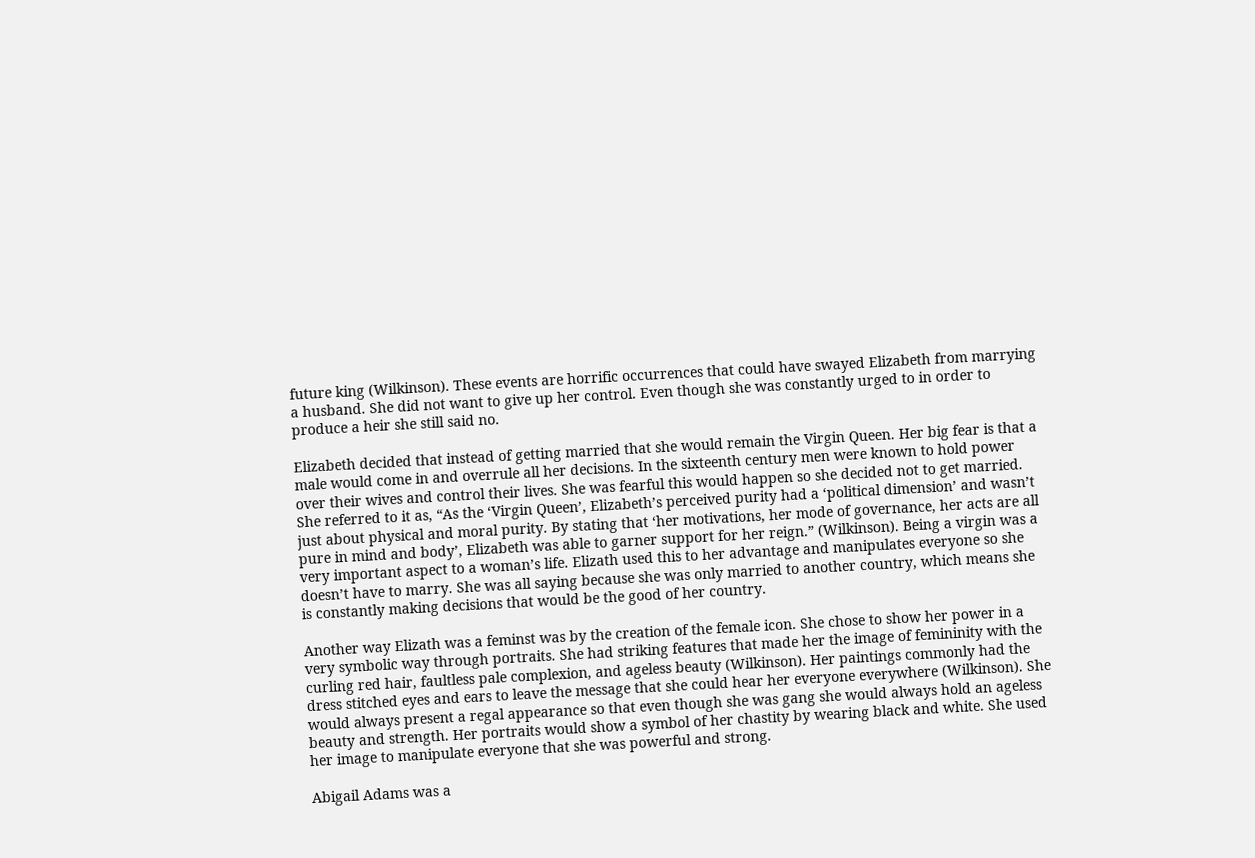future king (Wilkinson). These events are horrific occurrences that could have swayed Elizabeth from marrying a husband. She did not want to give up her control. Even though she was constantly urged to in order to produce a heir she still said no.

Elizabeth decided that instead of getting married that she would remain the Virgin Queen. Her big fear is that a male would come in and overrule all her decisions. In the sixteenth century men were known to hold power over their wives and control their lives. She was fearful this would happen so she decided not to get married. She referred to it as, “As the ‘Virgin Queen’, Elizabeth’s perceived purity had a ‘political dimension’ and wasn’t just about physical and moral purity. By stating that ‘her motivations, her mode of governance, her acts are all pure in mind and body’, Elizabeth was able to garner support for her reign.” (Wilkinson). Being a virgin was a very important aspect to a woman’s life. Elizath used this to her advantage and manipulates everyone so she doesn’t have to marry. She was all saying because she was only married to another country, which means she is constantly making decisions that would be the good of her country.

Another way Elizath was a feminst was by the creation of the female icon. She chose to show her power in a very symbolic way through portraits. She had striking features that made her the image of femininity with the curling red hair, faultless pale complexion, and ageless beauty (Wilkinson). Her paintings commonly had the dress stitched eyes and ears to leave the message that she could hear her everyone everywhere (Wilkinson). She would always present a regal appearance so that even though she was gang she would always hold an ageless beauty and strength. Her portraits would show a symbol of her chastity by wearing black and white. She used her image to manipulate everyone that she was powerful and strong.

Abigail Adams was a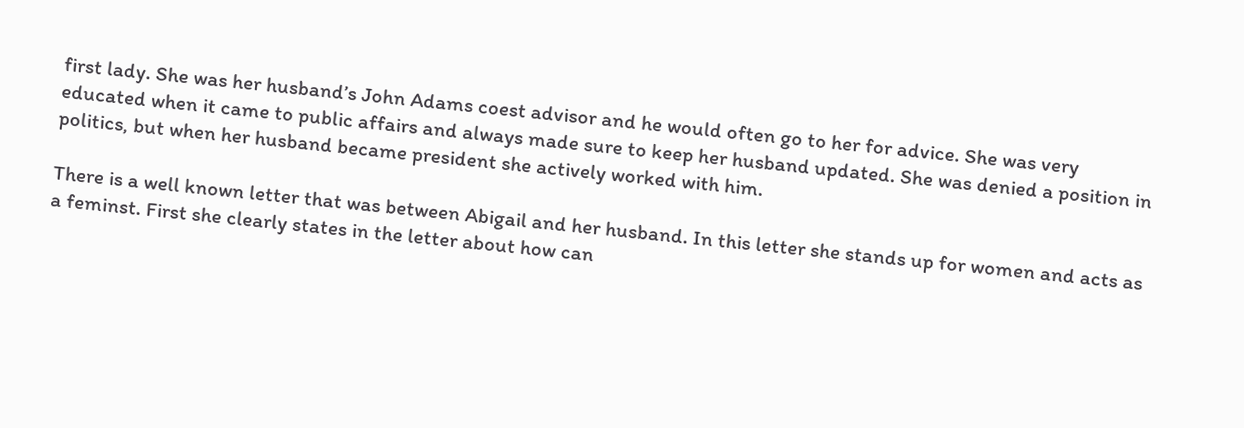first lady. She was her husband’s John Adams coest advisor and he would often go to her for advice. She was very educated when it came to public affairs and always made sure to keep her husband updated. She was denied a position in politics, but when her husband became president she actively worked with him.

There is a well known letter that was between Abigail and her husband. In this letter she stands up for women and acts as a feminst. First she clearly states in the letter about how can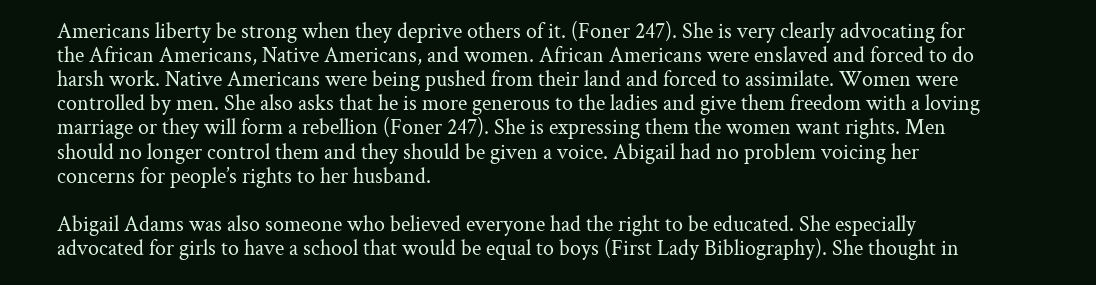Americans liberty be strong when they deprive others of it. (Foner 247). She is very clearly advocating for the African Americans, Native Americans, and women. African Americans were enslaved and forced to do harsh work. Native Americans were being pushed from their land and forced to assimilate. Women were controlled by men. She also asks that he is more generous to the ladies and give them freedom with a loving marriage or they will form a rebellion (Foner 247). She is expressing them the women want rights. Men should no longer control them and they should be given a voice. Abigail had no problem voicing her concerns for people’s rights to her husband.

Abigail Adams was also someone who believed everyone had the right to be educated. She especially advocated for girls to have a school that would be equal to boys (First Lady Bibliography). She thought in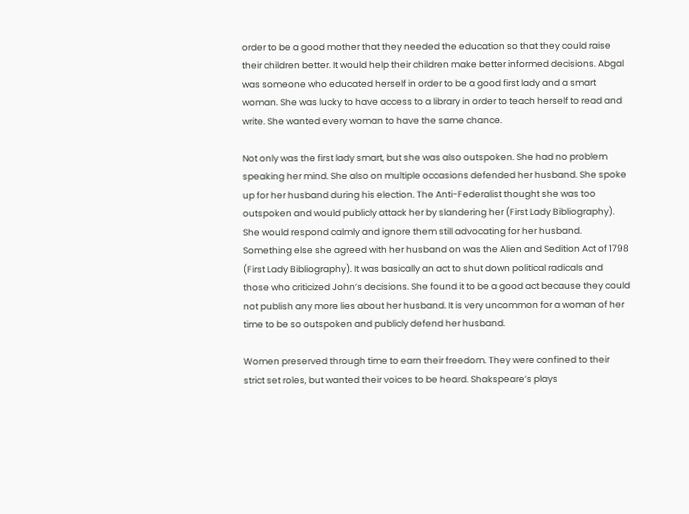order to be a good mother that they needed the education so that they could raise their children better. It would help their children make better informed decisions. Abgal was someone who educated herself in order to be a good first lady and a smart woman. She was lucky to have access to a library in order to teach herself to read and write. She wanted every woman to have the same chance.

Not only was the first lady smart, but she was also outspoken. She had no problem speaking her mind. She also on multiple occasions defended her husband. She spoke up for her husband during his election. The Anti-Federalist thought she was too outspoken and would publicly attack her by slandering her (First Lady Bibliography). She would respond calmly and ignore them still advocating for her husband. Something else she agreed with her husband on was the Alien and Sedition Act of 1798 (First Lady Bibliography). It was basically an act to shut down political radicals and those who criticized John’s decisions. She found it to be a good act because they could not publish any more lies about her husband. It is very uncommon for a woman of her time to be so outspoken and publicly defend her husband.

Women preserved through time to earn their freedom. They were confined to their strict set roles, but wanted their voices to be heard. Shakspeare’s plays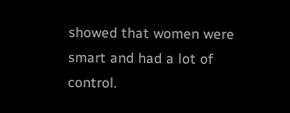showed that women were smart and had a lot of control.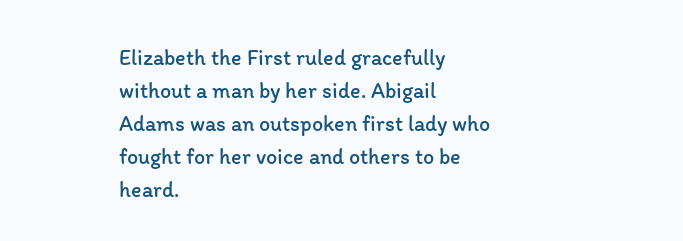Elizabeth the First ruled gracefully without a man by her side. Abigail Adams was an outspoken first lady who fought for her voice and others to be heard.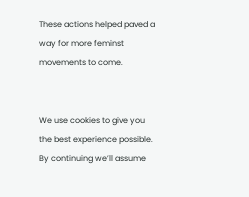These actions helped paved a way for more feminst movements to come.


We use cookies to give you the best experience possible. By continuing we’ll assume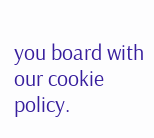you board with our cookie policy.